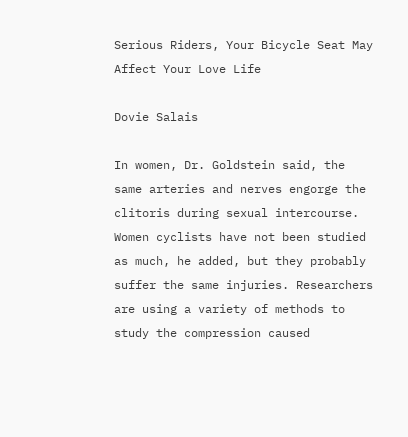Serious Riders, Your Bicycle Seat May Affect Your Love Life

Dovie Salais

In women, Dr. Goldstein said, the same arteries and nerves engorge the clitoris during sexual intercourse. Women cyclists have not been studied as much, he added, but they probably suffer the same injuries. Researchers are using a variety of methods to study the compression caused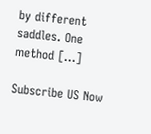by different saddles. One method […]

Subscribe US Now